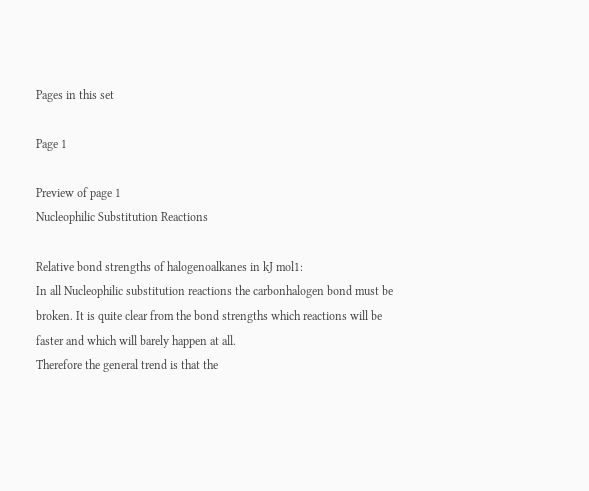Pages in this set

Page 1

Preview of page 1
Nucleophilic Substitution Reactions

Relative bond strengths of halogenoalkanes in kJ mol1:
In all Nucleophilic substitution reactions the carbonhalogen bond must be
broken. It is quite clear from the bond strengths which reactions will be
faster and which will barely happen at all.
Therefore the general trend is that the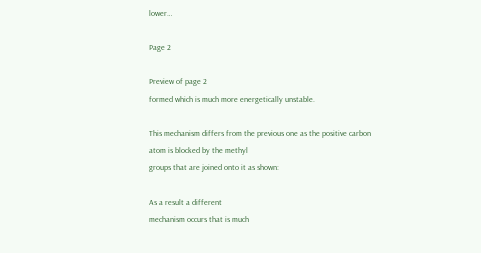lower…

Page 2

Preview of page 2
formed which is much more energetically unstable.

This mechanism differs from the previous one as the positive carbon atom is blocked by the methyl
groups that are joined onto it as shown:

As a result a different
mechanism occurs that is much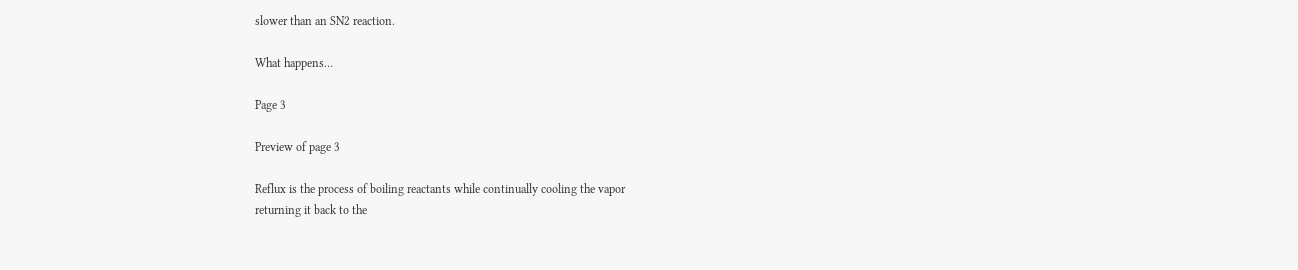slower than an SN2 reaction.

What happens…

Page 3

Preview of page 3

Reflux is the process of boiling reactants while continually cooling the vapor
returning it back to the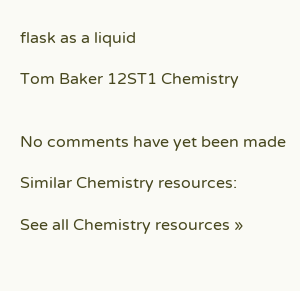flask as a liquid

Tom Baker 12ST1 Chemistry


No comments have yet been made

Similar Chemistry resources:

See all Chemistry resources »